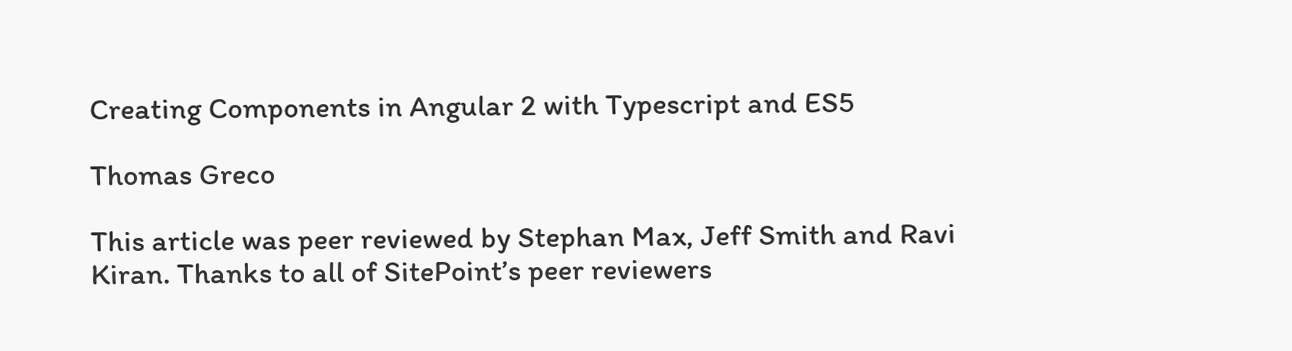Creating Components in Angular 2 with Typescript and ES5

Thomas Greco

This article was peer reviewed by Stephan Max, Jeff Smith and Ravi Kiran. Thanks to all of SitePoint’s peer reviewers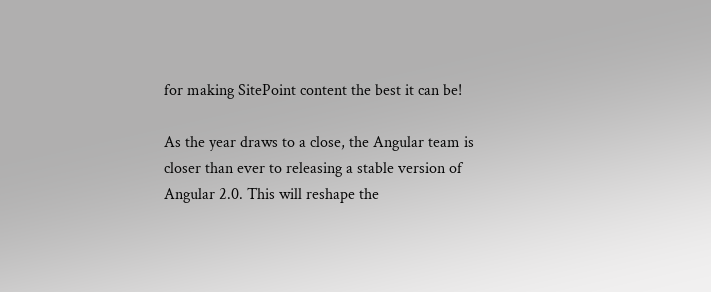for making SitePoint content the best it can be!

As the year draws to a close, the Angular team is closer than ever to releasing a stable version of Angular 2.0. This will reshape the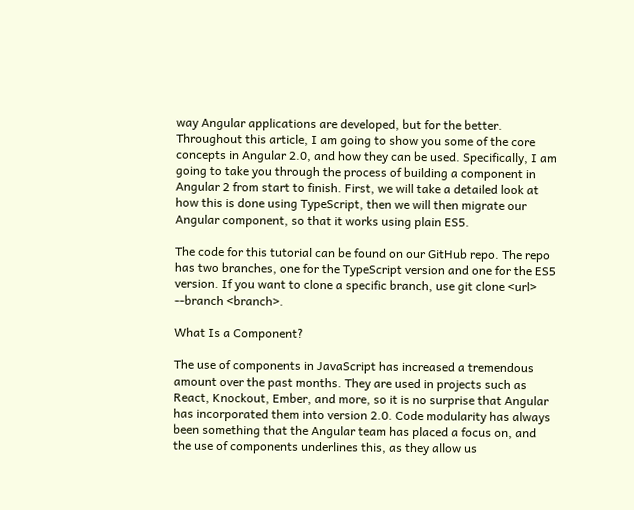way Angular applications are developed, but for the better. Throughout this article, I am going to show you some of the core concepts in Angular 2.0, and how they can be used. Specifically, I am going to take you through the process of building a component in Angular 2 from start to finish. First, we will take a detailed look at how this is done using TypeScript, then we will then migrate our Angular component, so that it works using plain ES5.

The code for this tutorial can be found on our GitHub repo. The repo has two branches, one for the TypeScript version and one for the ES5 version. If you want to clone a specific branch, use git clone <url> --branch <branch>.

What Is a Component?

The use of components in JavaScript has increased a tremendous amount over the past months. They are used in projects such as React, Knockout, Ember, and more, so it is no surprise that Angular has incorporated them into version 2.0. Code modularity has always been something that the Angular team has placed a focus on, and the use of components underlines this, as they allow us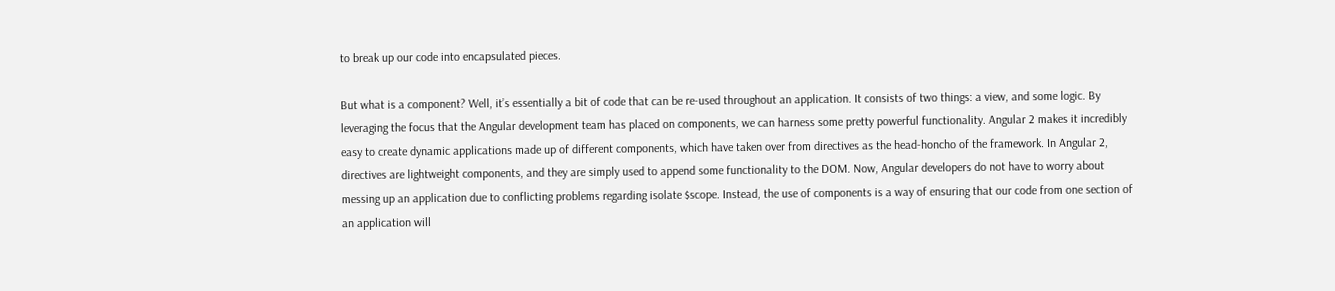to break up our code into encapsulated pieces.

But what is a component? Well, it’s essentially a bit of code that can be re-used throughout an application. It consists of two things: a view, and some logic. By leveraging the focus that the Angular development team has placed on components, we can harness some pretty powerful functionality. Angular 2 makes it incredibly easy to create dynamic applications made up of different components, which have taken over from directives as the head-honcho of the framework. In Angular 2, directives are lightweight components, and they are simply used to append some functionality to the DOM. Now, Angular developers do not have to worry about messing up an application due to conflicting problems regarding isolate $scope. Instead, the use of components is a way of ensuring that our code from one section of an application will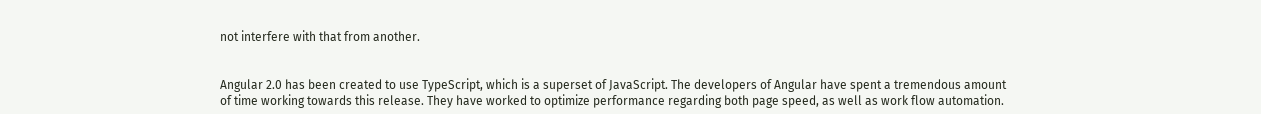not interfere with that from another.


Angular 2.0 has been created to use TypeScript, which is a superset of JavaScript. The developers of Angular have spent a tremendous amount of time working towards this release. They have worked to optimize performance regarding both page speed, as well as work flow automation.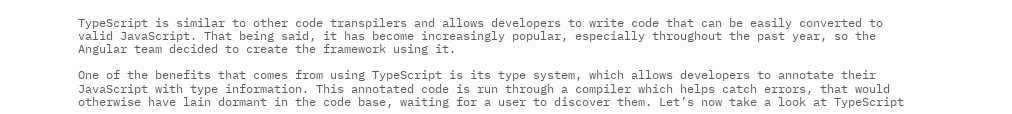TypeScript is similar to other code transpilers and allows developers to write code that can be easily converted to valid JavaScript. That being said, it has become increasingly popular, especially throughout the past year, so the Angular team decided to create the framework using it.

One of the benefits that comes from using TypeScript is its type system, which allows developers to annotate their JavaScript with type information. This annotated code is run through a compiler which helps catch errors, that would otherwise have lain dormant in the code base, waiting for a user to discover them. Let’s now take a look at TypeScript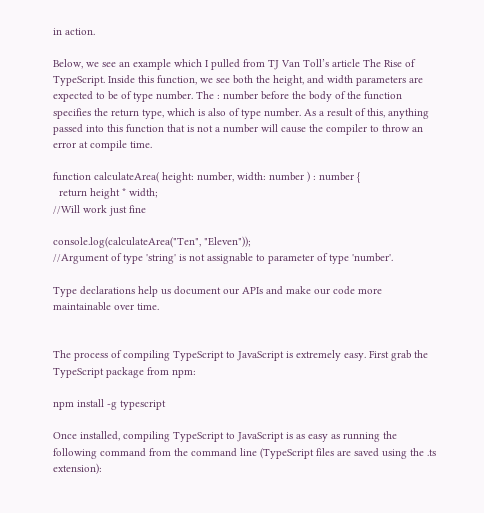in action.

Below, we see an example which I pulled from TJ Van Toll’s article The Rise of TypeScript. Inside this function, we see both the height, and width parameters are expected to be of type number. The : number before the body of the function specifies the return type, which is also of type number. As a result of this, anything passed into this function that is not a number will cause the compiler to throw an error at compile time.

function calculateArea( height: number, width: number ) : number {
  return height * width;
//Will work just fine

console.log(calculateArea("Ten", "Eleven"));
//Argument of type 'string' is not assignable to parameter of type 'number'.

Type declarations help us document our APIs and make our code more maintainable over time.


The process of compiling TypeScript to JavaScript is extremely easy. First grab the TypeScript package from npm:

npm install -g typescript

Once installed, compiling TypeScript to JavaScript is as easy as running the following command from the command line (TypeScript files are saved using the .ts extension):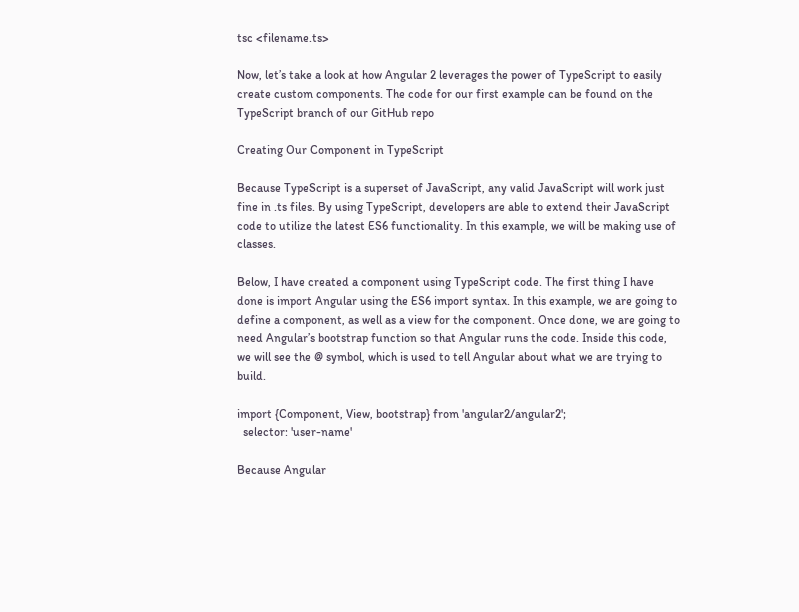tsc <filename.ts>

Now, let’s take a look at how Angular 2 leverages the power of TypeScript to easily create custom components. The code for our first example can be found on the TypeScript branch of our GitHub repo

Creating Our Component in TypeScript

Because TypeScript is a superset of JavaScript, any valid JavaScript will work just fine in .ts files. By using TypeScript, developers are able to extend their JavaScript code to utilize the latest ES6 functionality. In this example, we will be making use of classes.

Below, I have created a component using TypeScript code. The first thing I have done is import Angular using the ES6 import syntax. In this example, we are going to define a component, as well as a view for the component. Once done, we are going to need Angular’s bootstrap function so that Angular runs the code. Inside this code, we will see the @ symbol, which is used to tell Angular about what we are trying to build.

import {Component, View, bootstrap} from 'angular2/angular2';
  selector: 'user-name'

Because Angular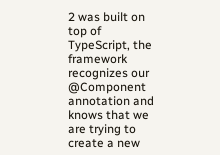2 was built on top of TypeScript, the framework recognizes our @Component annotation and knows that we are trying to create a new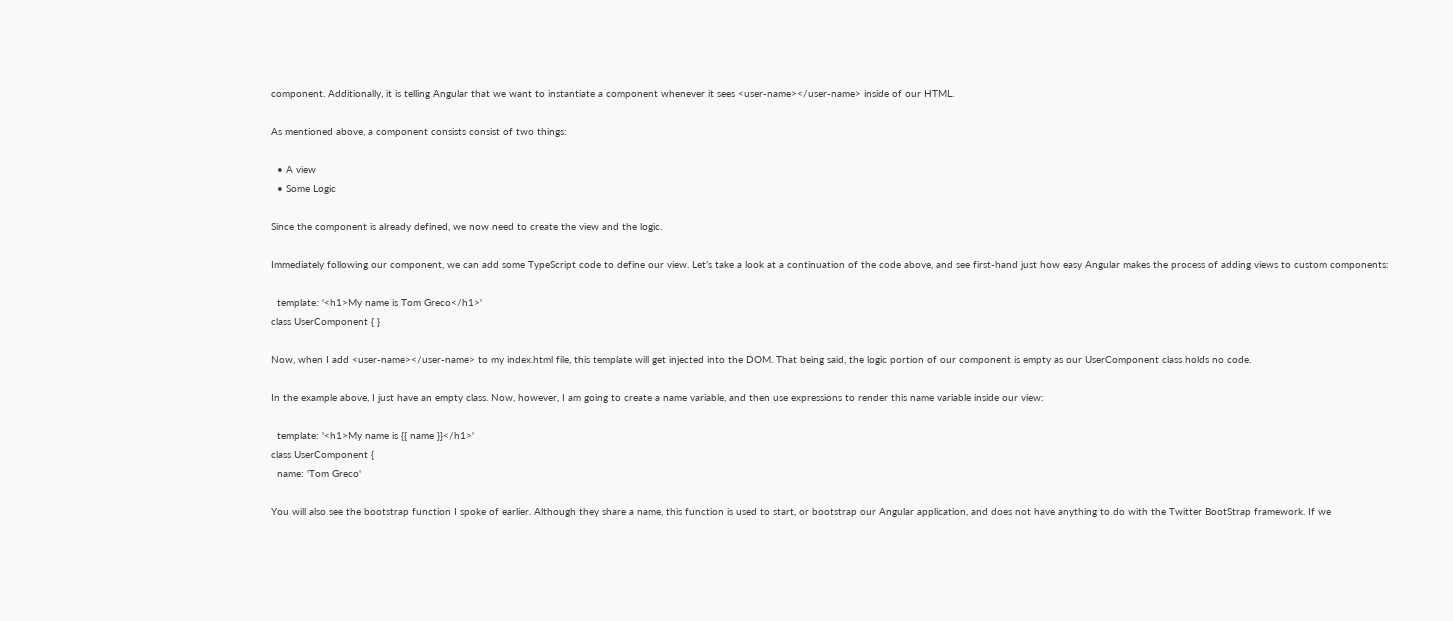component. Additionally, it is telling Angular that we want to instantiate a component whenever it sees <user-name></user-name> inside of our HTML.

As mentioned above, a component consists consist of two things:

  • A view
  • Some Logic

Since the component is already defined, we now need to create the view and the logic.

Immediately following our component, we can add some TypeScript code to define our view. Let’s take a look at a continuation of the code above, and see first-hand just how easy Angular makes the process of adding views to custom components:

  template: '<h1>My name is Tom Greco</h1>'
class UserComponent { }

Now, when I add <user-name></user-name> to my index.html file, this template will get injected into the DOM. That being said, the logic portion of our component is empty as our UserComponent class holds no code.

In the example above, I just have an empty class. Now, however, I am going to create a name variable, and then use expressions to render this name variable inside our view:

  template: '<h1>My name is {{ name }}</h1>'
class UserComponent {
  name: 'Tom Greco'

You will also see the bootstrap function I spoke of earlier. Although they share a name, this function is used to start, or bootstrap our Angular application, and does not have anything to do with the Twitter BootStrap framework. If we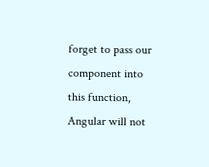forget to pass our component into this function, Angular will not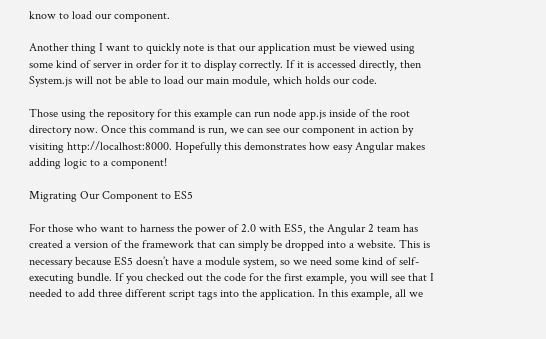know to load our component.

Another thing I want to quickly note is that our application must be viewed using some kind of server in order for it to display correctly. If it is accessed directly, then System.js will not be able to load our main module, which holds our code.

Those using the repository for this example can run node app.js inside of the root directory now. Once this command is run, we can see our component in action by visiting http://localhost:8000. Hopefully this demonstrates how easy Angular makes adding logic to a component!

Migrating Our Component to ES5

For those who want to harness the power of 2.0 with ES5, the Angular 2 team has created a version of the framework that can simply be dropped into a website. This is necessary because ES5 doesn’t have a module system, so we need some kind of self-executing bundle. If you checked out the code for the first example, you will see that I needed to add three different script tags into the application. In this example, all we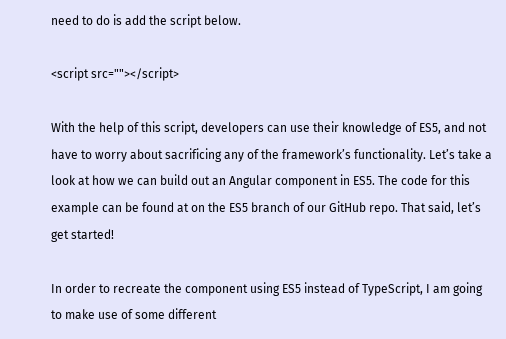need to do is add the script below.

<script src=""></script>

With the help of this script, developers can use their knowledge of ES5, and not have to worry about sacrificing any of the framework’s functionality. Let’s take a look at how we can build out an Angular component in ES5. The code for this example can be found at on the ES5 branch of our GitHub repo. That said, let’s get started!

In order to recreate the component using ES5 instead of TypeScript, I am going to make use of some different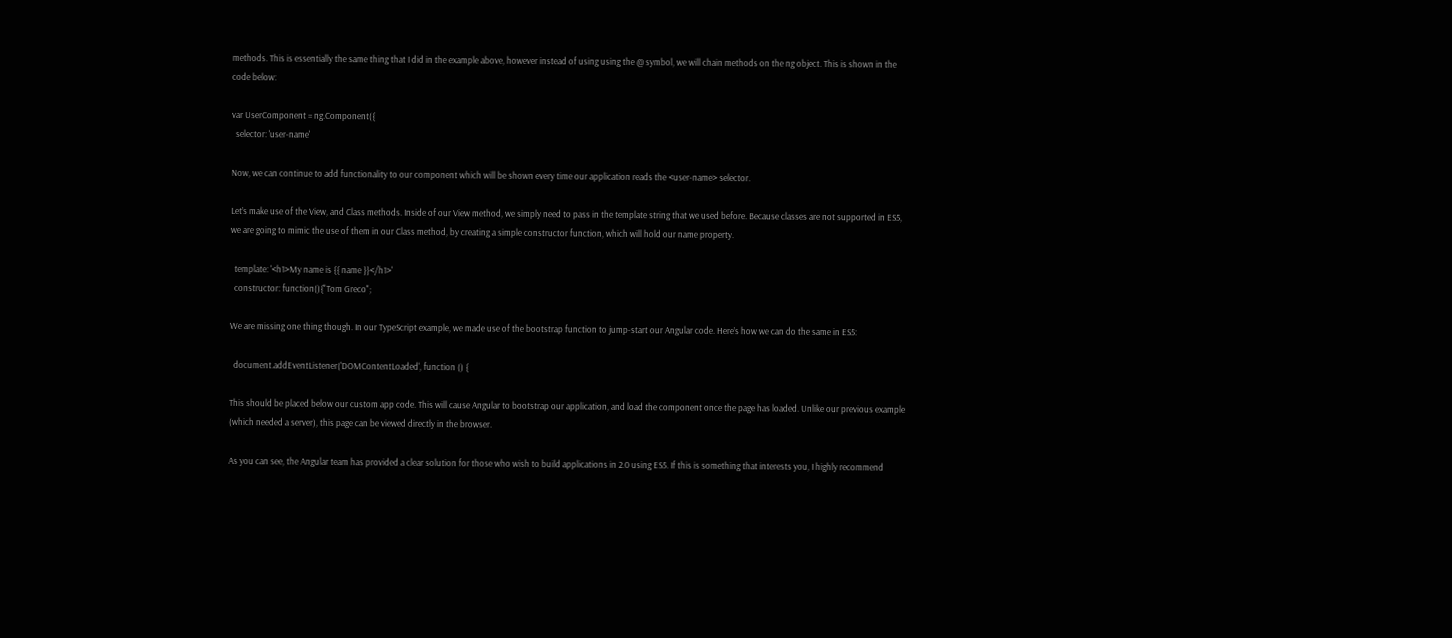methods. This is essentially the same thing that I did in the example above, however instead of using using the @ symbol, we will chain methods on the ng object. This is shown in the code below:

var UserComponent = ng.Component({
  selector: 'user-name'

Now, we can continue to add functionality to our component which will be shown every time our application reads the <user-name> selector.

Let’s make use of the View, and Class methods. Inside of our View method, we simply need to pass in the template string that we used before. Because classes are not supported in ES5, we are going to mimic the use of them in our Class method, by creating a simple constructor function, which will hold our name property.

  template: '<h1>My name is {{ name }}</h1>'
  constructor: function(){"Tom Greco";

We are missing one thing though. In our TypeScript example, we made use of the bootstrap function to jump-start our Angular code. Here’s how we can do the same in ES5:

  document.addEventListener('DOMContentLoaded', function () {

This should be placed below our custom app code. This will cause Angular to bootstrap our application, and load the component once the page has loaded. Unlike our previous example (which needed a server), this page can be viewed directly in the browser.

As you can see, the Angular team has provided a clear solution for those who wish to build applications in 2.0 using ES5. If this is something that interests you, I highly recommend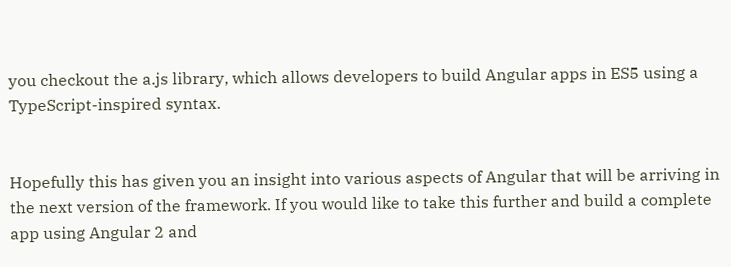you checkout the a.js library, which allows developers to build Angular apps in ES5 using a TypeScript-inspired syntax.


Hopefully this has given you an insight into various aspects of Angular that will be arriving in the next version of the framework. If you would like to take this further and build a complete app using Angular 2 and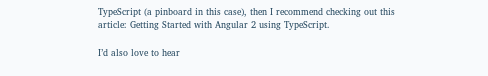TypeScript (a pinboard in this case), then I recommend checking out this article: Getting Started with Angular 2 using TypeScript.

I’d also love to hear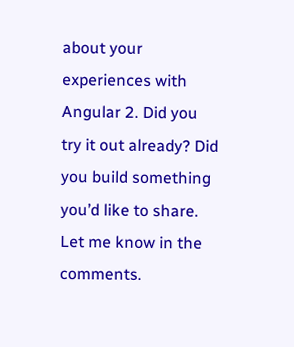about your experiences with Angular 2. Did you try it out already? Did you build something you’d like to share. Let me know in the comments.